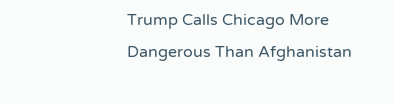Trump Calls Chicago More Dangerous Than Afghanistan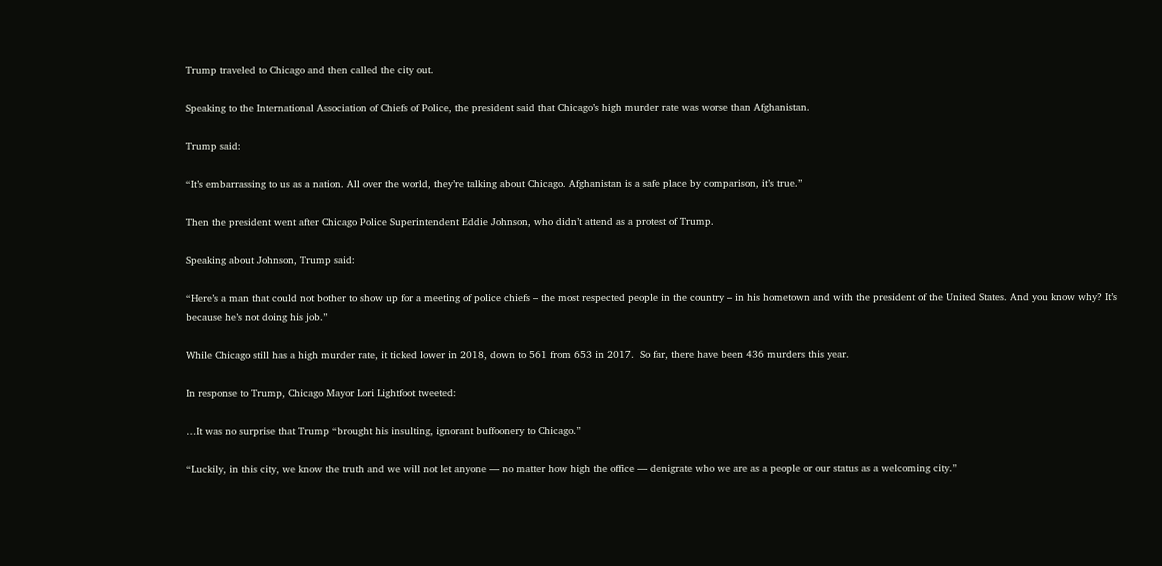Trump traveled to Chicago and then called the city out.

Speaking to the International Association of Chiefs of Police, the president said that Chicago’s high murder rate was worse than Afghanistan.

Trump said:

“It’s embarrassing to us as a nation. All over the world, they’re talking about Chicago. Afghanistan is a safe place by comparison, it’s true.”

Then the president went after Chicago Police Superintendent Eddie Johnson, who didn’t attend as a protest of Trump.

Speaking about Johnson, Trump said:

“Here’s a man that could not bother to show up for a meeting of police chiefs – the most respected people in the country – in his hometown and with the president of the United States. And you know why? It’s because he’s not doing his job.”

While Chicago still has a high murder rate, it ticked lower in 2018, down to 561 from 653 in 2017.  So far, there have been 436 murders this year.

In response to Trump, Chicago Mayor Lori Lightfoot tweeted:

…It was no surprise that Trump “brought his insulting, ignorant buffoonery to Chicago.”

“Luckily, in this city, we know the truth and we will not let anyone — no matter how high the office — denigrate who we are as a people or our status as a welcoming city.”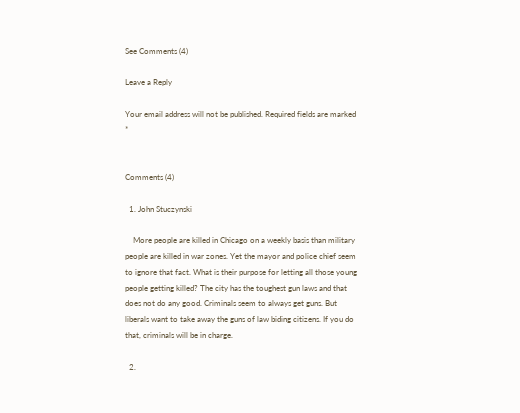See Comments (4)

Leave a Reply

Your email address will not be published. Required fields are marked *


Comments (4)

  1. John Stuczynski

    More people are killed in Chicago on a weekly basis than military people are killed in war zones. Yet the mayor and police chief seem to ignore that fact. What is their purpose for letting all those young people getting killed? The city has the toughest gun laws and that does not do any good. Criminals seem to always get guns. But liberals want to take away the guns of law biding citizens. If you do that, criminals will be in charge.

  2.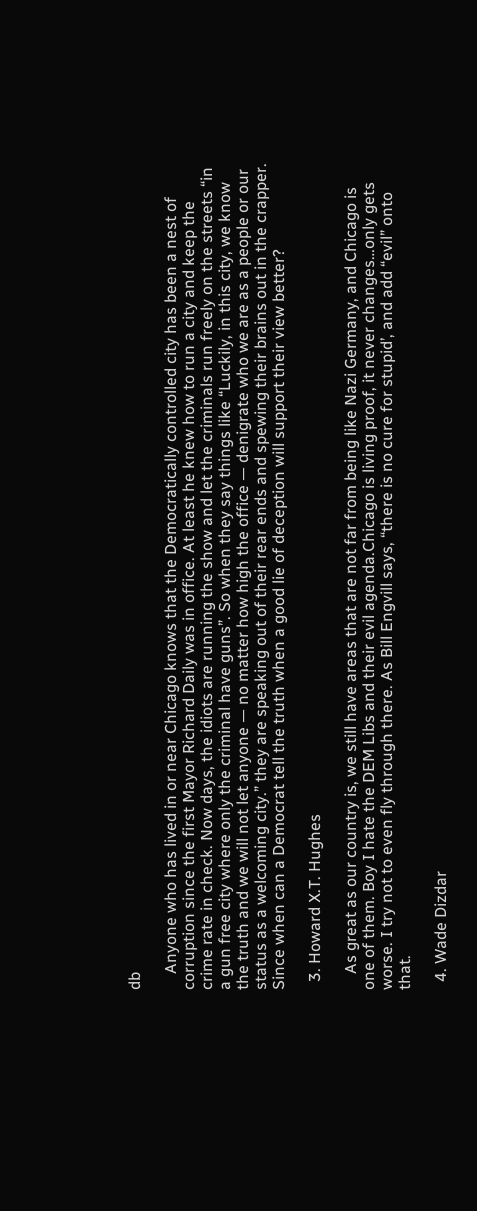db

    Anyone who has lived in or near Chicago knows that the Democratically controlled city has been a nest of corruption since the first Mayor Richard Daily was in office. At least he knew how to run a city and keep the crime rate in check. Now days, the idiots are running the show and let the criminals run freely on the streets “in a gun free city where only the criminal have guns”. So when they say things like “Luckily, in this city, we know the truth and we will not let anyone — no matter how high the office — denigrate who we are as a people or our status as a welcoming city.” they are speaking out of their rear ends and spewing their brains out in the crapper. Since when can a Democrat tell the truth when a good lie of deception will support their view better?

  3. Howard X.T. Hughes

    As great as our country is, we still have areas that are not far from being like Nazi Germany, and Chicago is one of them. Boy I hate the DEM Libs and their evil agenda.Chicago is living proof, it never changes…only gets worse. I try not to even fly through there. As Bill Engvill says, “there is no cure for stupid’, and add “evil” onto that.

  4. Wade Dizdar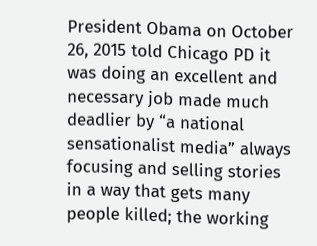President Obama on October 26, 2015 told Chicago PD it was doing an excellent and necessary job made much deadlier by “a national sensationalist media” always focusing and selling stories in a way that gets many people killed; the working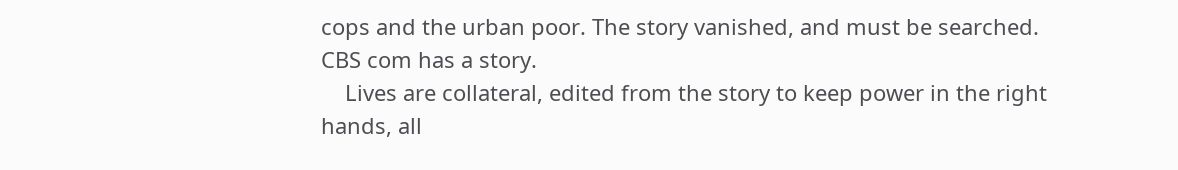cops and the urban poor. The story vanished, and must be searched. CBS com has a story.
    Lives are collateral, edited from the story to keep power in the right hands, all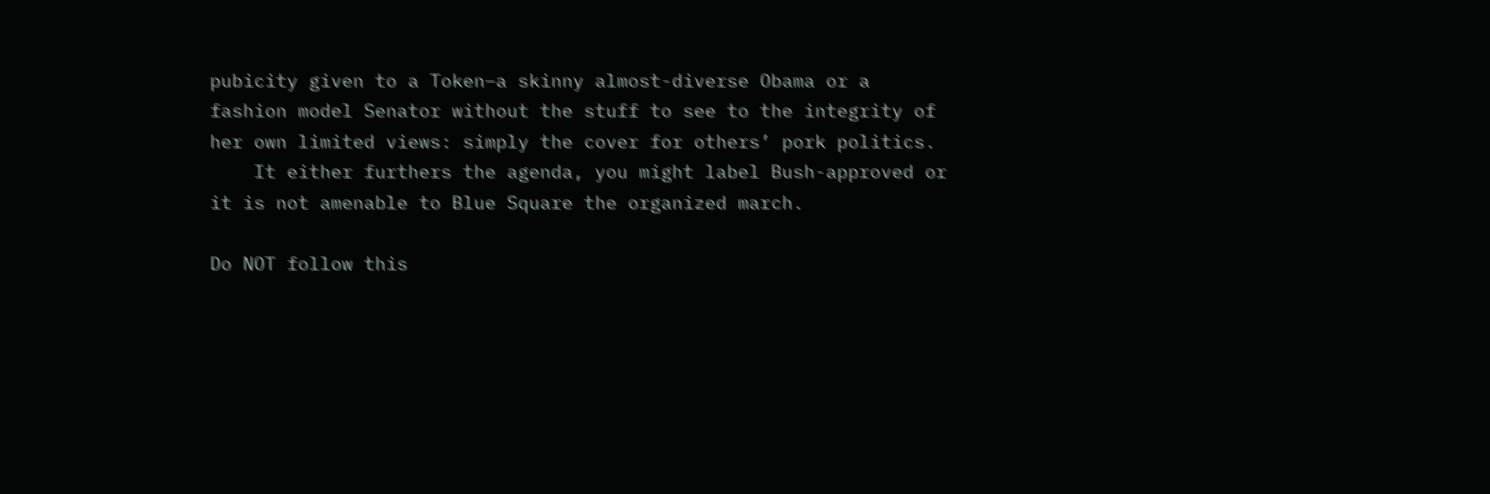pubicity given to a Token–a skinny almost-diverse Obama or a fashion model Senator without the stuff to see to the integrity of her own limited views: simply the cover for others’ pork politics.
    It either furthers the agenda, you might label Bush-approved or it is not amenable to Blue Square the organized march.

Do NOT follow this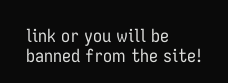link or you will be banned from the site!